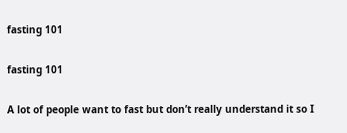fasting 101

fasting 101

A lot of people want to fast but don’t really understand it so I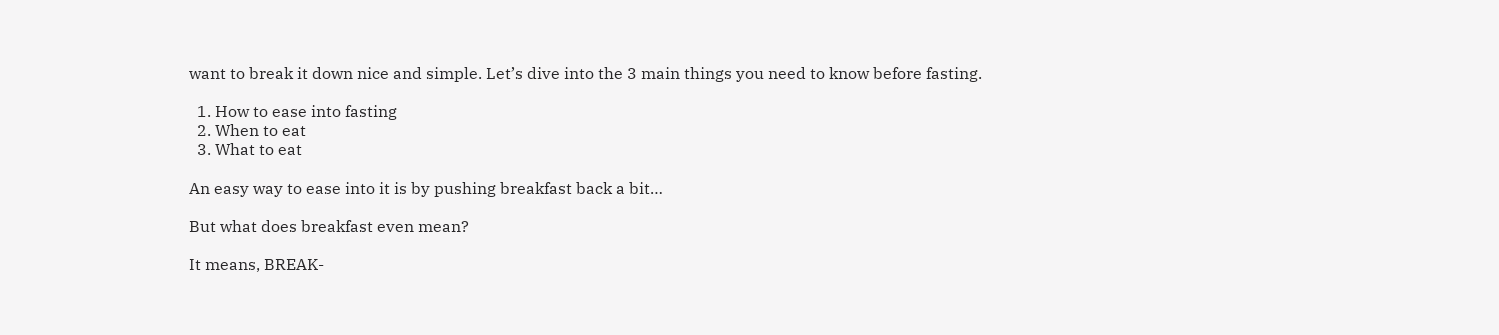want to break it down nice and simple. Let’s dive into the 3 main things you need to know before fasting.

  1. How to ease into fasting
  2. When to eat
  3. What to eat

An easy way to ease into it is by pushing breakfast back a bit…

But what does breakfast even mean?

It means, BREAK-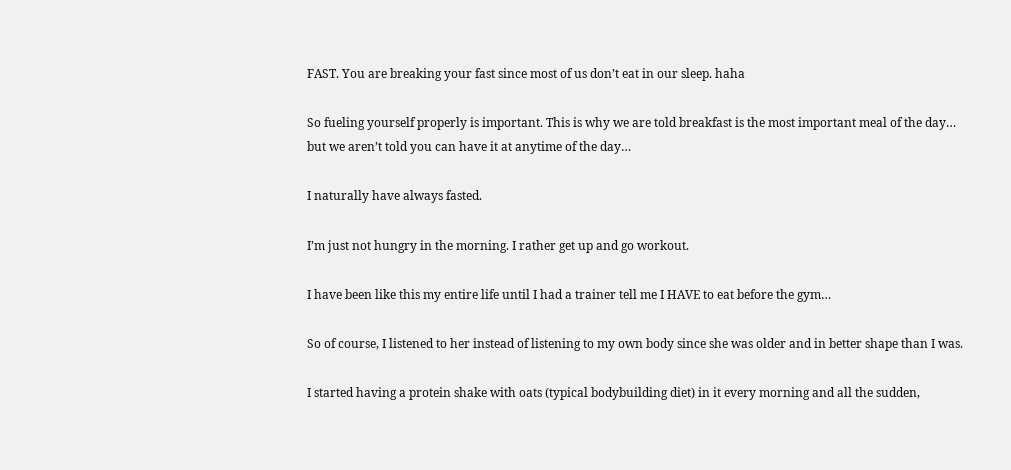FAST. You are breaking your fast since most of us don’t eat in our sleep. haha

So fueling yourself properly is important. This is why we are told breakfast is the most important meal of the day… but we aren’t told you can have it at anytime of the day…

I naturally have always fasted.

I’m just not hungry in the morning. I rather get up and go workout.

I have been like this my entire life until I had a trainer tell me I HAVE to eat before the gym…

So of course, I listened to her instead of listening to my own body since she was older and in better shape than I was.

I started having a protein shake with oats (typical bodybuilding diet) in it every morning and all the sudden,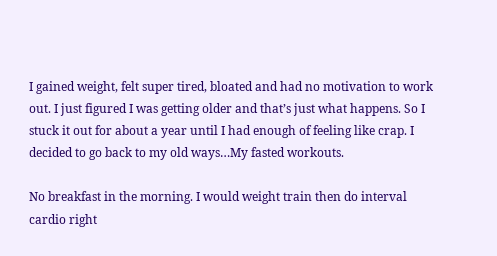I gained weight, felt super tired, bloated and had no motivation to work out. I just figured I was getting older and that’s just what happens. So I stuck it out for about a year until I had enough of feeling like crap. I decided to go back to my old ways…My fasted workouts.

No breakfast in the morning. I would weight train then do interval cardio right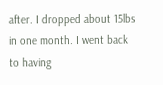after. I dropped about 15lbs in one month. I went back to having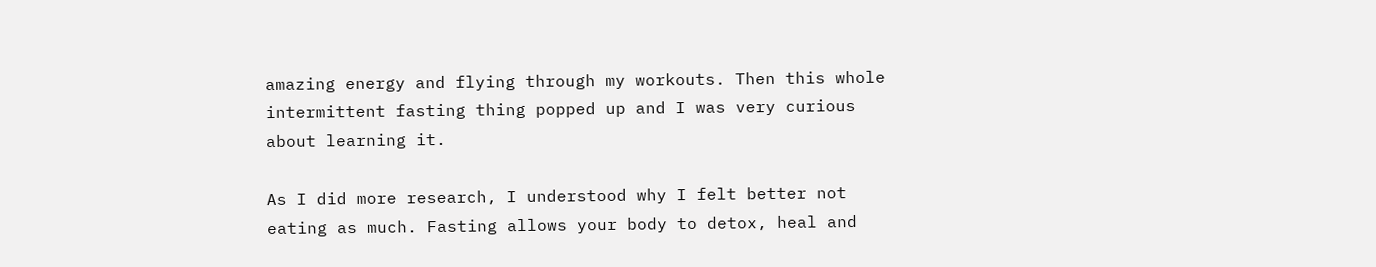amazing energy and flying through my workouts. Then this whole intermittent fasting thing popped up and I was very curious about learning it.

As I did more research, I understood why I felt better not eating as much. Fasting allows your body to detox, heal and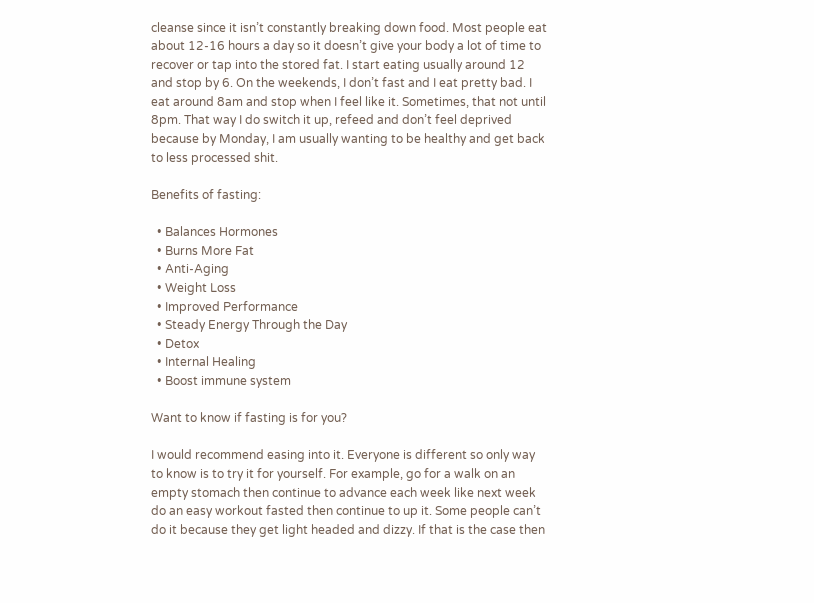cleanse since it isn’t constantly breaking down food. Most people eat about 12-16 hours a day so it doesn’t give your body a lot of time to recover or tap into the stored fat. I start eating usually around 12 and stop by 6. On the weekends, I don’t fast and I eat pretty bad. I eat around 8am and stop when I feel like it. Sometimes, that not until 8pm. That way I do switch it up, refeed and don’t feel deprived because by Monday, I am usually wanting to be healthy and get back to less processed shit.

Benefits of fasting:

  • Balances Hormones
  • Burns More Fat
  • Anti-Aging
  • Weight Loss
  • Improved Performance
  • Steady Energy Through the Day
  • Detox
  • Internal Healing
  • Boost immune system

Want to know if fasting is for you?

I would recommend easing into it. Everyone is different so only way to know is to try it for yourself. For example, go for a walk on an empty stomach then continue to advance each week like next week do an easy workout fasted then continue to up it. Some people can’t do it because they get light headed and dizzy. If that is the case then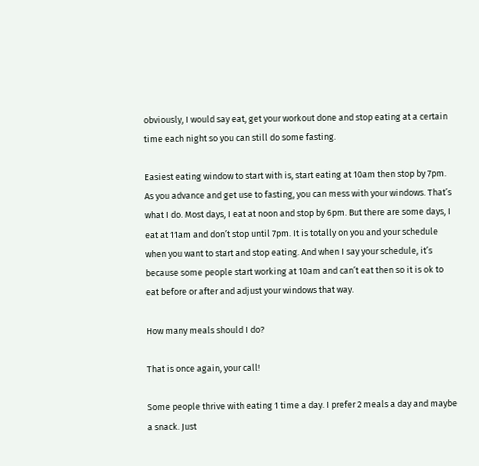obviously, I would say eat, get your workout done and stop eating at a certain time each night so you can still do some fasting.

Easiest eating window to start with is, start eating at 10am then stop by 7pm. As you advance and get use to fasting, you can mess with your windows. That’s what I do. Most days, I eat at noon and stop by 6pm. But there are some days, I eat at 11am and don’t stop until 7pm. It is totally on you and your schedule when you want to start and stop eating. And when I say your schedule, it’s because some people start working at 10am and can’t eat then so it is ok to eat before or after and adjust your windows that way.

How many meals should I do?

That is once again, your call!

Some people thrive with eating 1 time a day. I prefer 2 meals a day and maybe a snack. Just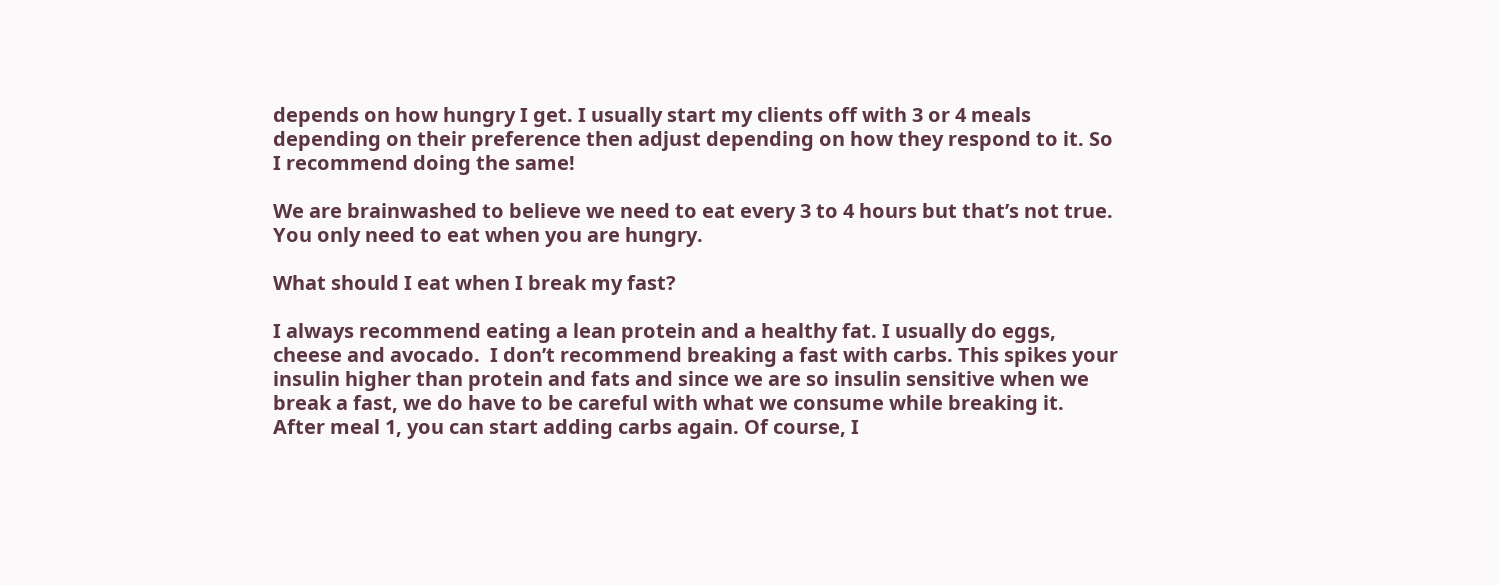depends on how hungry I get. I usually start my clients off with 3 or 4 meals depending on their preference then adjust depending on how they respond to it. So I recommend doing the same!

We are brainwashed to believe we need to eat every 3 to 4 hours but that’s not true. You only need to eat when you are hungry.

What should I eat when I break my fast?

I always recommend eating a lean protein and a healthy fat. I usually do eggs, cheese and avocado.  I don’t recommend breaking a fast with carbs. This spikes your insulin higher than protein and fats and since we are so insulin sensitive when we break a fast, we do have to be careful with what we consume while breaking it. After meal 1, you can start adding carbs again. Of course, I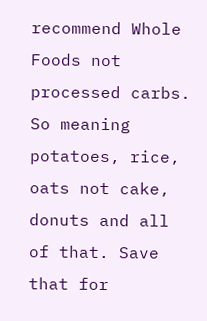recommend Whole Foods not processed carbs. So meaning potatoes, rice, oats not cake, donuts and all of that. Save that for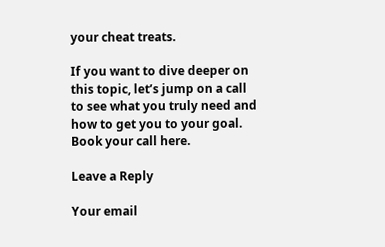your cheat treats.

If you want to dive deeper on this topic, let’s jump on a call to see what you truly need and how to get you to your goal. Book your call here.

Leave a Reply

Your email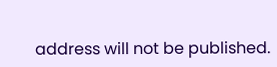address will not be published.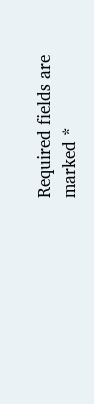Required fields are marked *